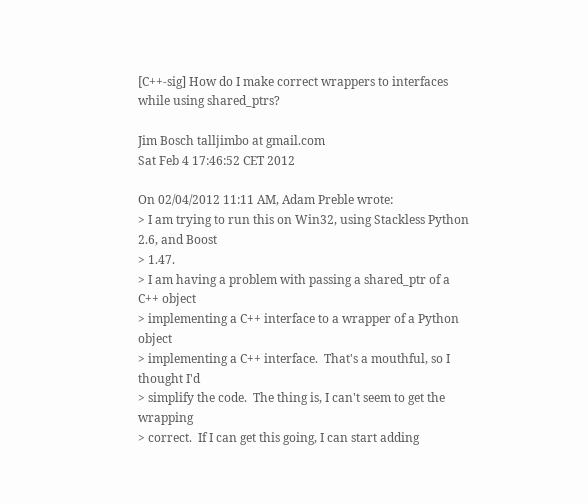[C++-sig] How do I make correct wrappers to interfaces while using shared_ptrs?

Jim Bosch talljimbo at gmail.com
Sat Feb 4 17:46:52 CET 2012

On 02/04/2012 11:11 AM, Adam Preble wrote:
> I am trying to run this on Win32, using Stackless Python 2.6, and Boost
> 1.47.
> I am having a problem with passing a shared_ptr of a C++ object
> implementing a C++ interface to a wrapper of a Python object
> implementing a C++ interface.  That's a mouthful, so I thought I'd
> simplify the code.  The thing is, I can't seem to get the wrapping
> correct.  If I can get this going, I can start adding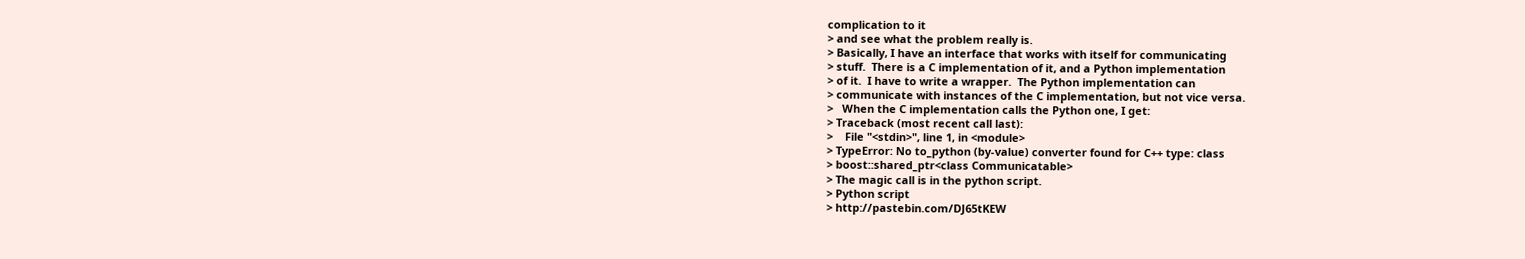complication to it
> and see what the problem really is.
> Basically, I have an interface that works with itself for communicating
> stuff.  There is a C implementation of it, and a Python implementation
> of it.  I have to write a wrapper.  The Python implementation can
> communicate with instances of the C implementation, but not vice versa.
>   When the C implementation calls the Python one, I get:
> Traceback (most recent call last):
>    File "<stdin>", line 1, in <module>
> TypeError: No to_python (by-value) converter found for C++ type: class
> boost::shared_ptr<class Communicatable>
> The magic call is in the python script.
> Python script
> http://pastebin.com/DJ65tKEW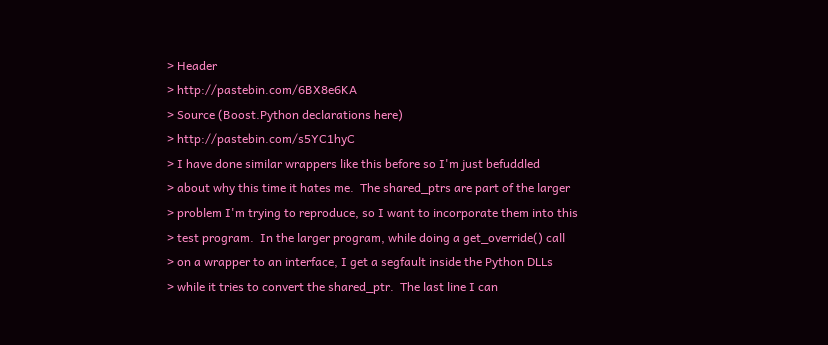> Header
> http://pastebin.com/6BX8e6KA
> Source (Boost.Python declarations here)
> http://pastebin.com/s5YC1hyC
> I have done similar wrappers like this before so I'm just befuddled
> about why this time it hates me.  The shared_ptrs are part of the larger
> problem I'm trying to reproduce, so I want to incorporate them into this
> test program.  In the larger program, while doing a get_override() call
> on a wrapper to an interface, I get a segfault inside the Python DLLs
> while it tries to convert the shared_ptr.  The last line I can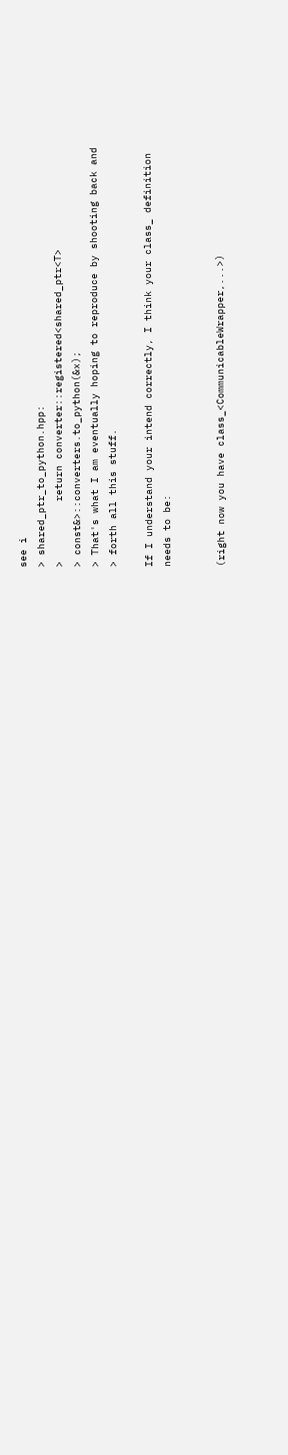see i
> shared_ptr_to_python.hpp:
>          return converter::registered<shared_ptr<T>
> const&>::converters.to_python(&x);
> That's what I am eventually hoping to reproduce by shooting back and
> forth all this stuff.

If I understand your intend correctly, I think your class_ definition
needs to be:


(right now you have class_<CommunicableWrapper,...>)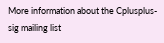More information about the Cplusplus-sig mailing list